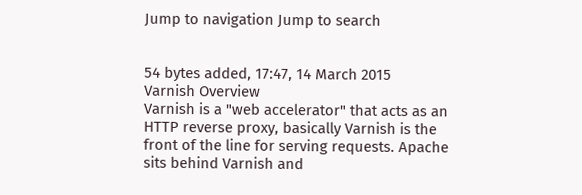Jump to navigation Jump to search


54 bytes added, 17:47, 14 March 2015
Varnish Overview
Varnish is a "web accelerator" that acts as an HTTP reverse proxy, basically Varnish is the front of the line for serving requests. Apache sits behind Varnish and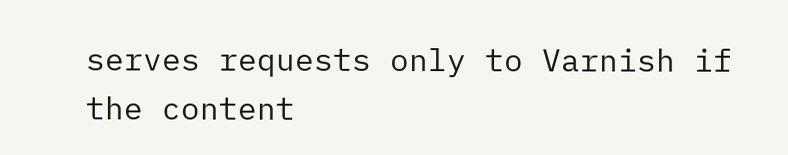serves requests only to Varnish if the content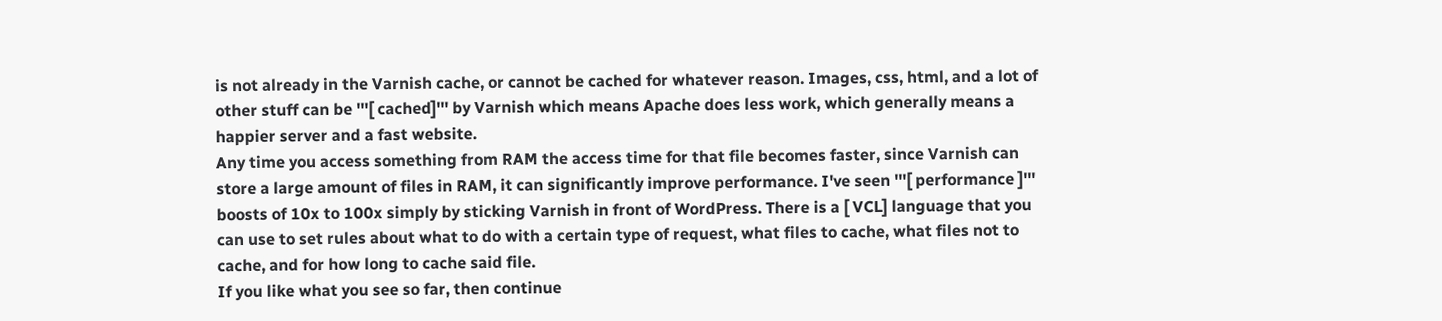is not already in the Varnish cache, or cannot be cached for whatever reason. Images, css, html, and a lot of other stuff can be '''[ cached]''' by Varnish which means Apache does less work, which generally means a happier server and a fast website.
Any time you access something from RAM the access time for that file becomes faster, since Varnish can store a large amount of files in RAM, it can significantly improve performance. I've seen '''[ performance ]''' boosts of 10x to 100x simply by sticking Varnish in front of WordPress. There is a [ VCL] language that you can use to set rules about what to do with a certain type of request, what files to cache, what files not to cache, and for how long to cache said file.
If you like what you see so far, then continue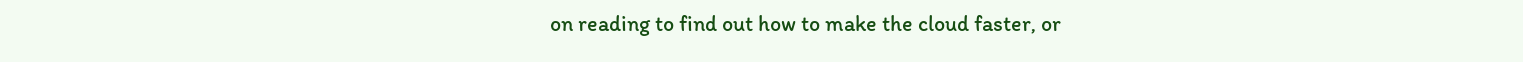on reading to find out how to make the cloud faster, or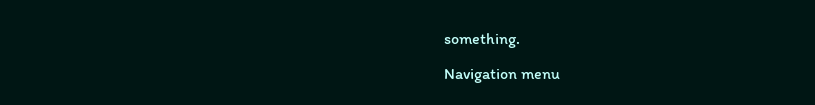something.

Navigation menu